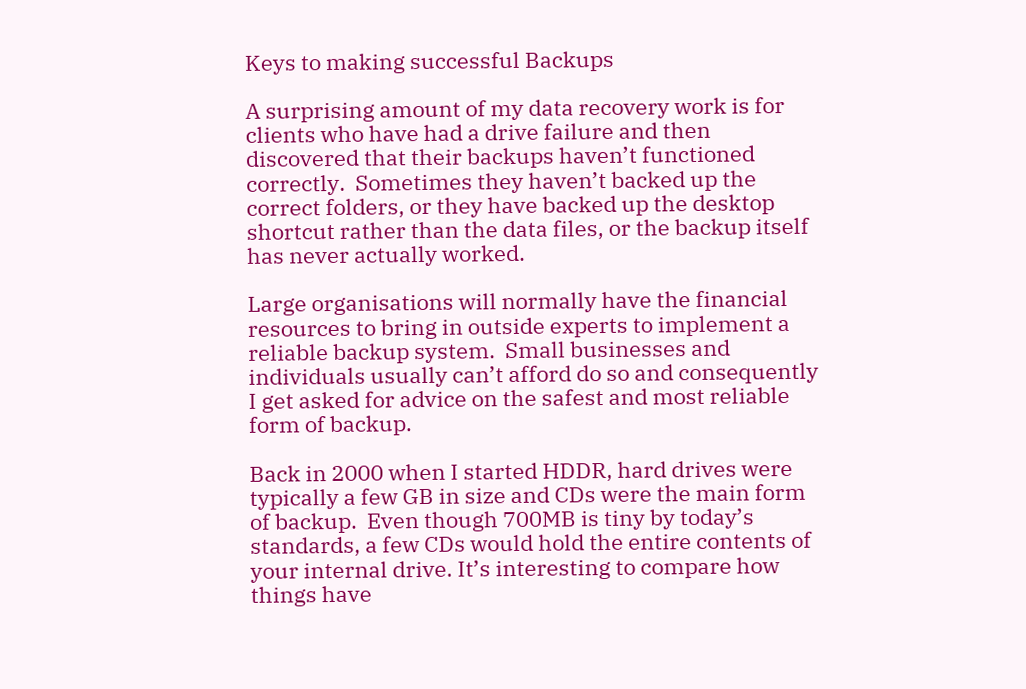Keys to making successful Backups

A surprising amount of my data recovery work is for clients who have had a drive failure and then discovered that their backups haven’t functioned correctly.  Sometimes they haven’t backed up the correct folders, or they have backed up the desktop shortcut rather than the data files, or the backup itself has never actually worked.

Large organisations will normally have the financial resources to bring in outside experts to implement a reliable backup system.  Small businesses and individuals usually can’t afford do so and consequently I get asked for advice on the safest and most reliable form of backup.

Back in 2000 when I started HDDR, hard drives were typically a few GB in size and CDs were the main form of backup.  Even though 700MB is tiny by today’s standards, a few CDs would hold the entire contents of your internal drive. It’s interesting to compare how things have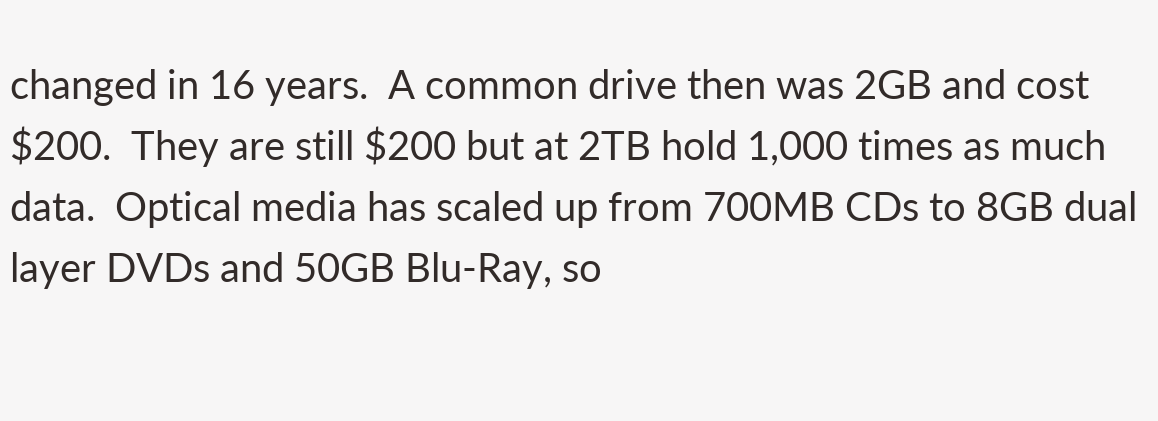changed in 16 years.  A common drive then was 2GB and cost $200.  They are still $200 but at 2TB hold 1,000 times as much data.  Optical media has scaled up from 700MB CDs to 8GB dual layer DVDs and 50GB Blu-Ray, so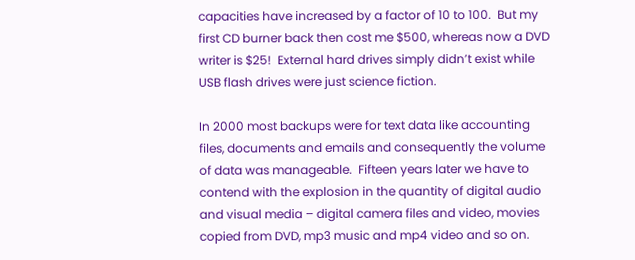capacities have increased by a factor of 10 to 100.  But my first CD burner back then cost me $500, whereas now a DVD writer is $25!  External hard drives simply didn’t exist while USB flash drives were just science fiction.

In 2000 most backups were for text data like accounting files, documents and emails and consequently the volume of data was manageable.  Fifteen years later we have to contend with the explosion in the quantity of digital audio and visual media – digital camera files and video, movies copied from DVD, mp3 music and mp4 video and so on.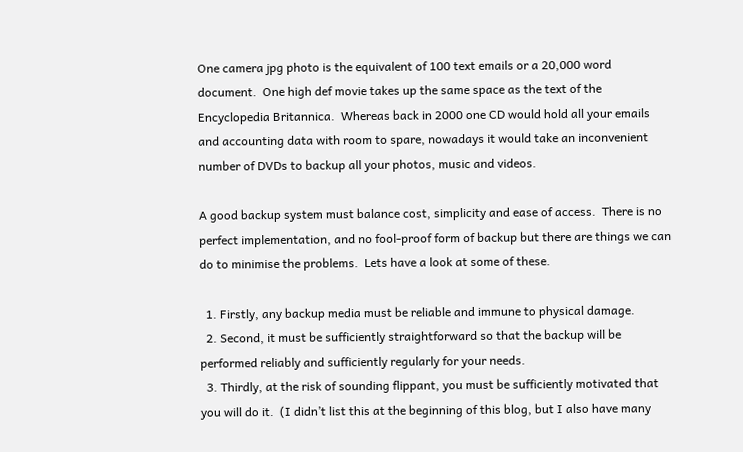One camera jpg photo is the equivalent of 100 text emails or a 20,000 word document.  One high def movie takes up the same space as the text of the Encyclopedia Britannica.  Whereas back in 2000 one CD would hold all your emails and accounting data with room to spare, nowadays it would take an inconvenient number of DVDs to backup all your photos, music and videos.

A good backup system must balance cost, simplicity and ease of access.  There is no perfect implementation, and no fool-proof form of backup but there are things we can do to minimise the problems.  Lets have a look at some of these.

  1. Firstly, any backup media must be reliable and immune to physical damage.
  2. Second, it must be sufficiently straightforward so that the backup will be performed reliably and sufficiently regularly for your needs.
  3. Thirdly, at the risk of sounding flippant, you must be sufficiently motivated that you will do it.  (I didn’t list this at the beginning of this blog, but I also have many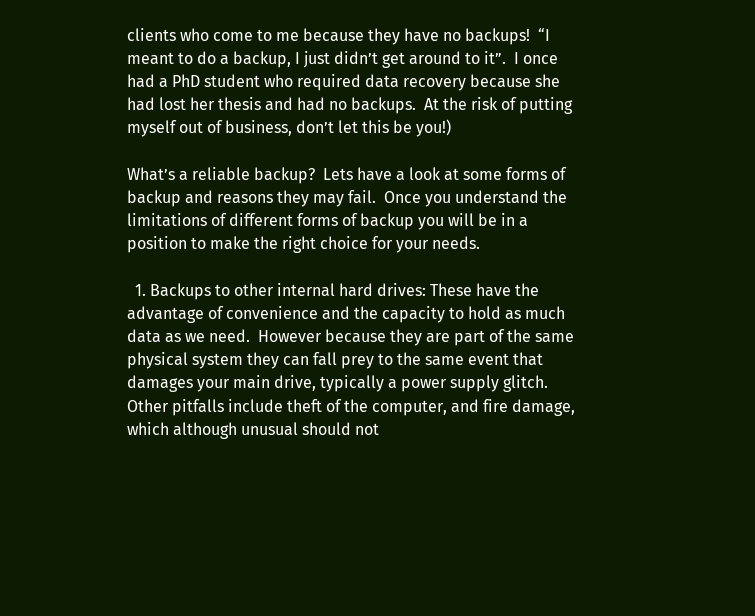clients who come to me because they have no backups!  “I meant to do a backup, I just didn’t get around to it”.  I once had a PhD student who required data recovery because she had lost her thesis and had no backups.  At the risk of putting myself out of business, don’t let this be you!)

What’s a reliable backup?  Lets have a look at some forms of backup and reasons they may fail.  Once you understand the limitations of different forms of backup you will be in a position to make the right choice for your needs.

  1. Backups to other internal hard drives: These have the advantage of convenience and the capacity to hold as much data as we need.  However because they are part of the same physical system they can fall prey to the same event that damages your main drive, typically a power supply glitch.  Other pitfalls include theft of the computer, and fire damage, which although unusual should not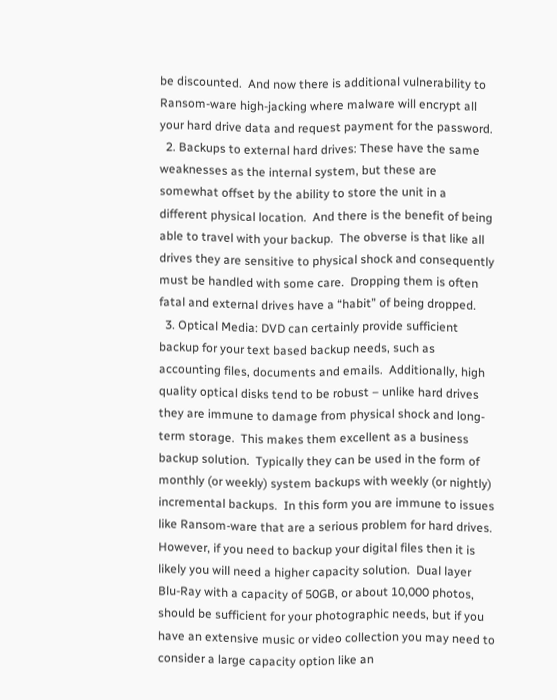be discounted.  And now there is additional vulnerability to Ransom-ware high-jacking where malware will encrypt all your hard drive data and request payment for the password.
  2. Backups to external hard drives: These have the same weaknesses as the internal system, but these are somewhat offset by the ability to store the unit in a different physical location.  And there is the benefit of being able to travel with your backup.  The obverse is that like all drives they are sensitive to physical shock and consequently must be handled with some care.  Dropping them is often fatal and external drives have a “habit” of being dropped.
  3. Optical Media: DVD can certainly provide sufficient backup for your text based backup needs, such as accounting files, documents and emails.  Additionally, high quality optical disks tend to be robust – unlike hard drives they are immune to damage from physical shock and long-term storage.  This makes them excellent as a business backup solution.  Typically they can be used in the form of monthly (or weekly) system backups with weekly (or nightly) incremental backups.  In this form you are immune to issues like Ransom-ware that are a serious problem for hard drives.  However, if you need to backup your digital files then it is likely you will need a higher capacity solution.  Dual layer Blu-Ray with a capacity of 50GB, or about 10,000 photos, should be sufficient for your photographic needs, but if you have an extensive music or video collection you may need to consider a large capacity option like an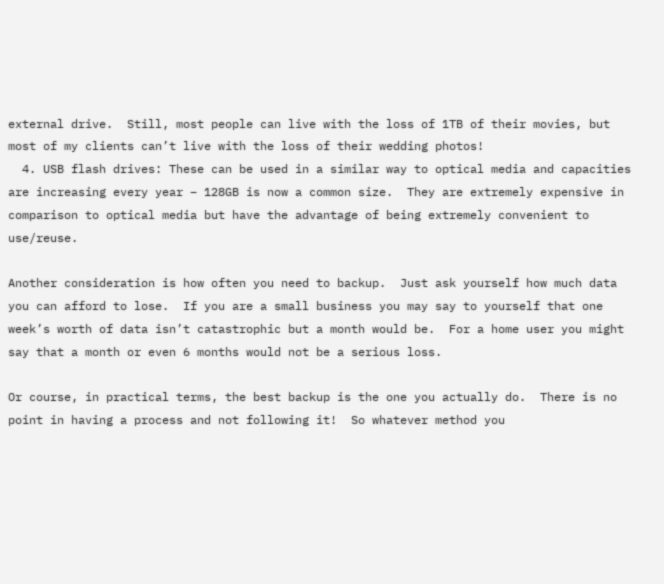external drive.  Still, most people can live with the loss of 1TB of their movies, but most of my clients can’t live with the loss of their wedding photos!
  4. USB flash drives: These can be used in a similar way to optical media and capacities are increasing every year – 128GB is now a common size.  They are extremely expensive in comparison to optical media but have the advantage of being extremely convenient to use/reuse.

Another consideration is how often you need to backup.  Just ask yourself how much data you can afford to lose.  If you are a small business you may say to yourself that one week’s worth of data isn’t catastrophic but a month would be.  For a home user you might say that a month or even 6 months would not be a serious loss.

Or course, in practical terms, the best backup is the one you actually do.  There is no point in having a process and not following it!  So whatever method you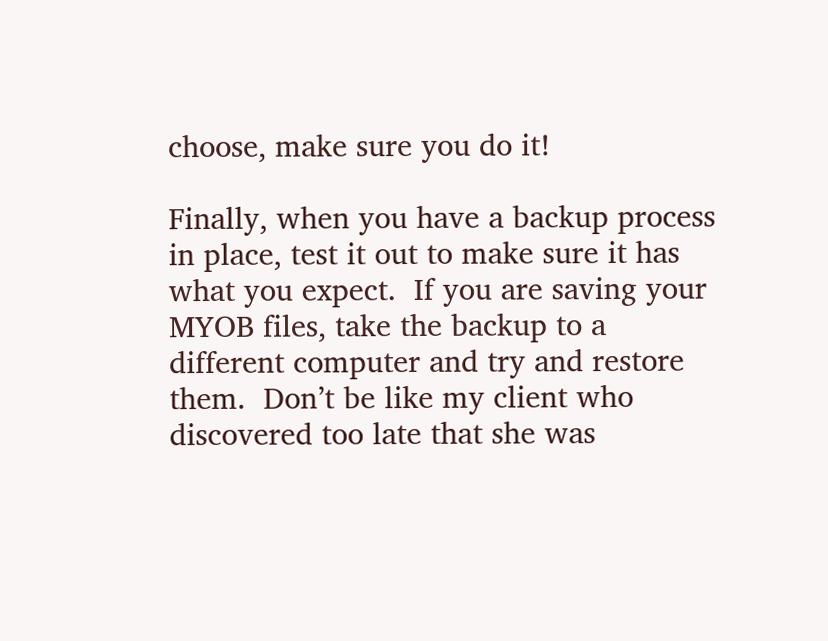choose, make sure you do it!

Finally, when you have a backup process in place, test it out to make sure it has what you expect.  If you are saving your MYOB files, take the backup to a different computer and try and restore them.  Don’t be like my client who discovered too late that she was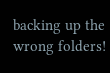backing up the wrong folders!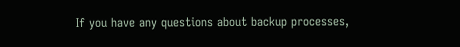If you have any questions about backup processes,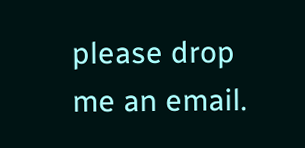please drop me an email.